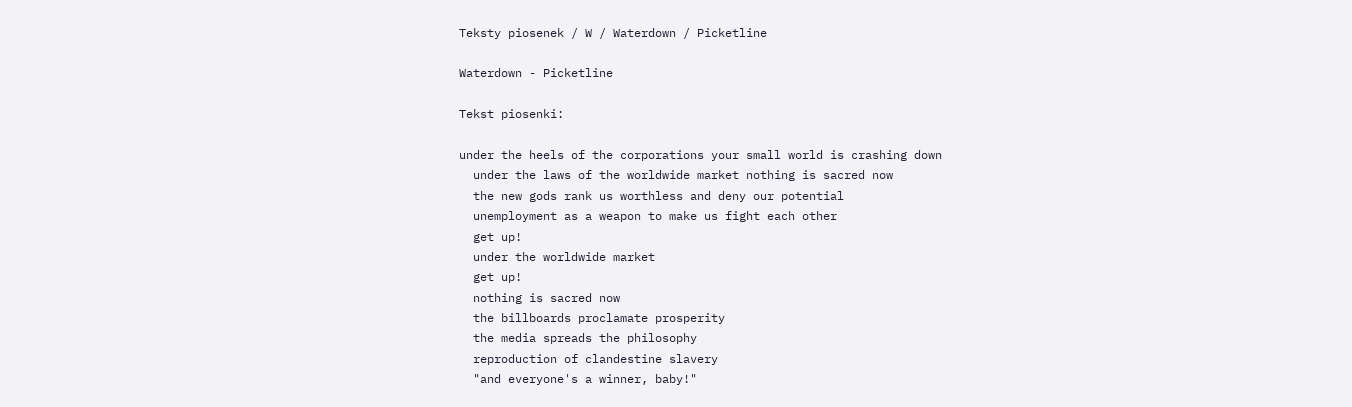Teksty piosenek / W / Waterdown / Picketline

Waterdown - Picketline

Tekst piosenki:

under the heels of the corporations your small world is crashing down
  under the laws of the worldwide market nothing is sacred now
  the new gods rank us worthless and deny our potential
  unemployment as a weapon to make us fight each other
  get up!
  under the worldwide market
  get up!
  nothing is sacred now
  the billboards proclamate prosperity
  the media spreads the philosophy
  reproduction of clandestine slavery
  "and everyone's a winner, baby!"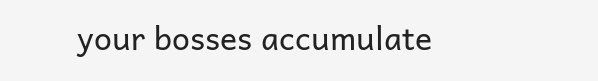your bosses accumulate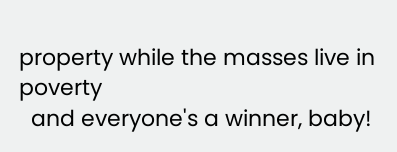property while the masses live in poverty
  and everyone's a winner, baby!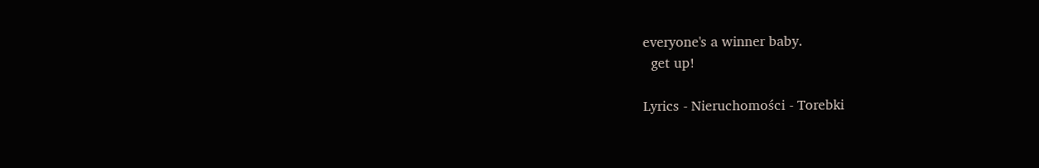everyone's a winner baby.
  get up!

Lyrics - Nieruchomości - Torebki